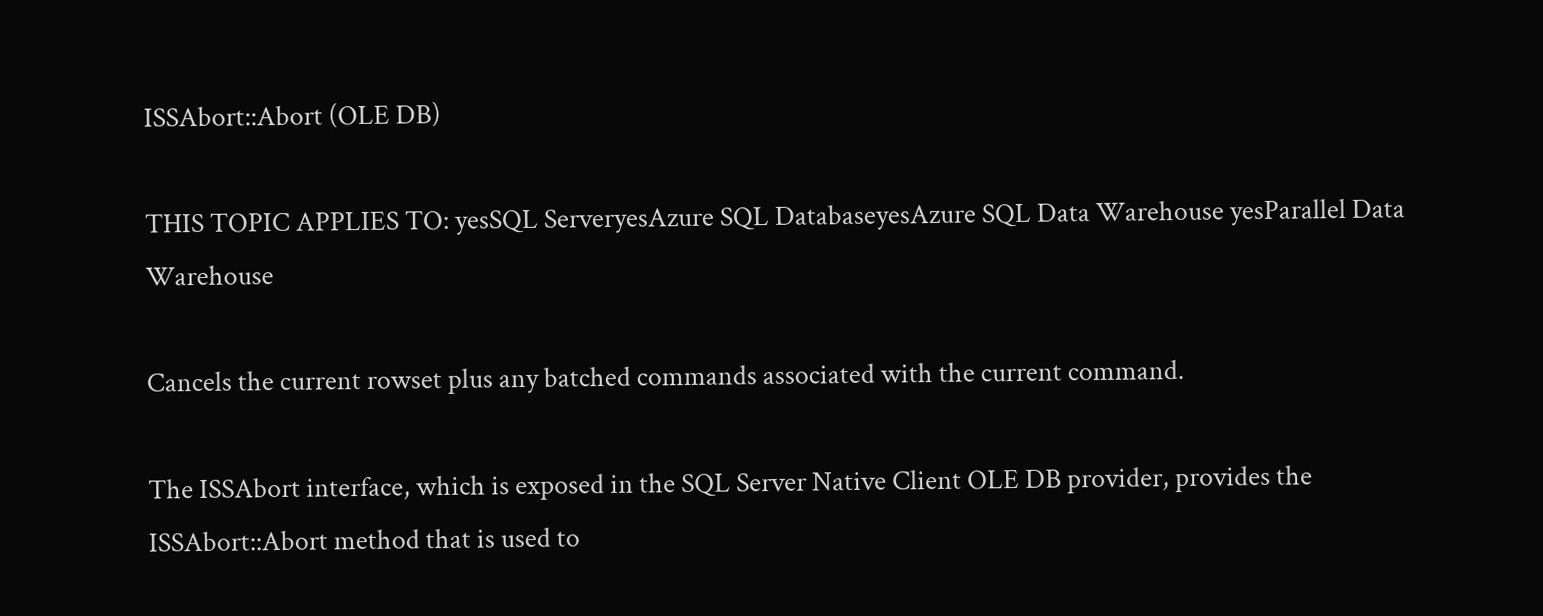ISSAbort::Abort (OLE DB)

THIS TOPIC APPLIES TO: yesSQL ServeryesAzure SQL DatabaseyesAzure SQL Data Warehouse yesParallel Data Warehouse

Cancels the current rowset plus any batched commands associated with the current command.

The ISSAbort interface, which is exposed in the SQL Server Native Client OLE DB provider, provides the ISSAbort::Abort method that is used to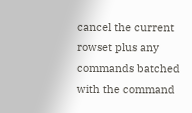cancel the current rowset plus any commands batched with the command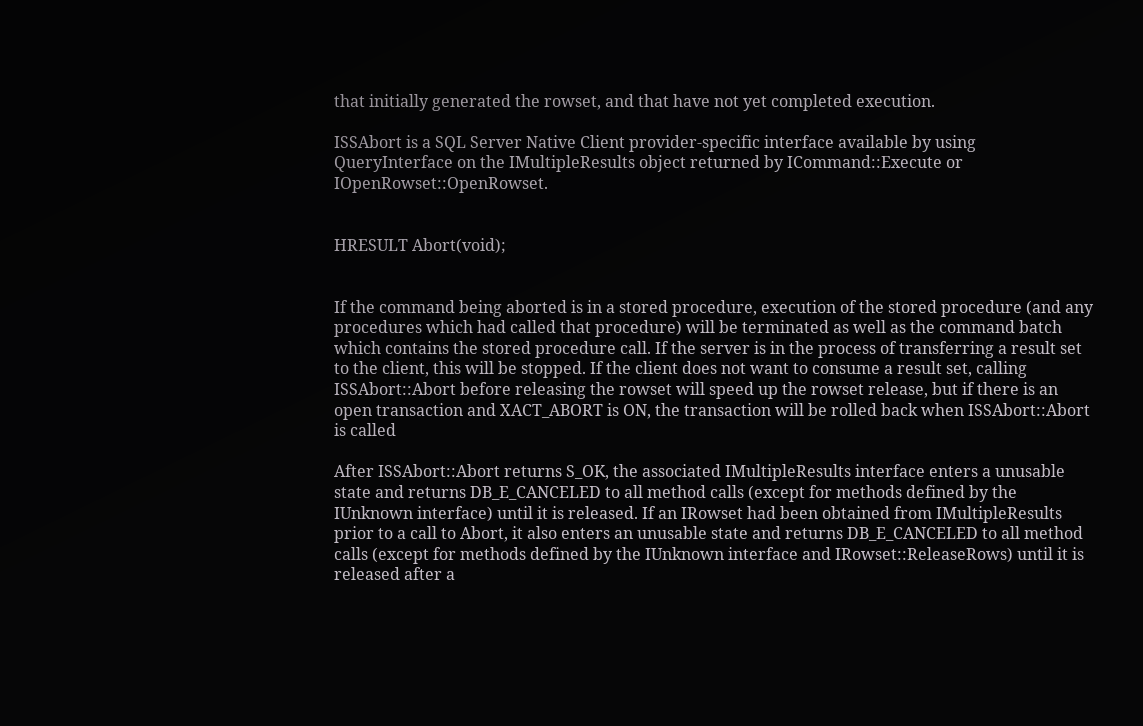that initially generated the rowset, and that have not yet completed execution.

ISSAbort is a SQL Server Native Client provider-specific interface available by using QueryInterface on the IMultipleResults object returned by ICommand::Execute or IOpenRowset::OpenRowset.


HRESULT Abort(void);


If the command being aborted is in a stored procedure, execution of the stored procedure (and any procedures which had called that procedure) will be terminated as well as the command batch which contains the stored procedure call. If the server is in the process of transferring a result set to the client, this will be stopped. If the client does not want to consume a result set, calling ISSAbort::Abort before releasing the rowset will speed up the rowset release, but if there is an open transaction and XACT_ABORT is ON, the transaction will be rolled back when ISSAbort::Abort is called

After ISSAbort::Abort returns S_OK, the associated IMultipleResults interface enters a unusable state and returns DB_E_CANCELED to all method calls (except for methods defined by the IUnknown interface) until it is released. If an IRowset had been obtained from IMultipleResults prior to a call to Abort, it also enters an unusable state and returns DB_E_CANCELED to all method calls (except for methods defined by the IUnknown interface and IRowset::ReleaseRows) until it is released after a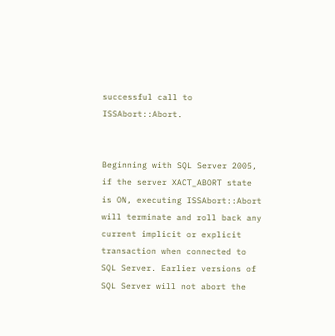successful call to ISSAbort::Abort.


Beginning with SQL Server 2005, if the server XACT_ABORT state is ON, executing ISSAbort::Abort will terminate and roll back any current implicit or explicit transaction when connected to SQL Server. Earlier versions of SQL Server will not abort the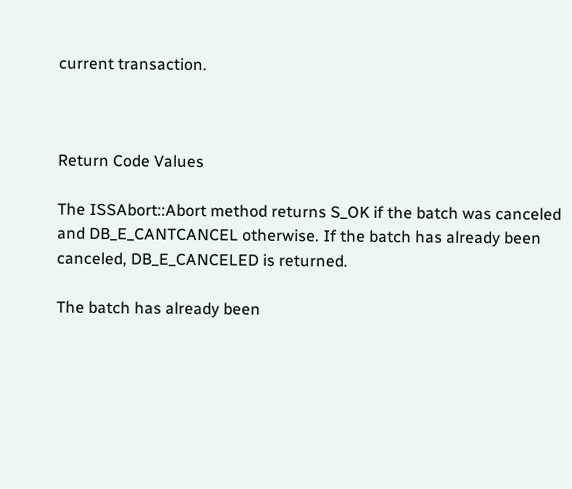current transaction.



Return Code Values

The ISSAbort::Abort method returns S_OK if the batch was canceled and DB_E_CANTCANCEL otherwise. If the batch has already been canceled, DB_E_CANCELED is returned.

The batch has already been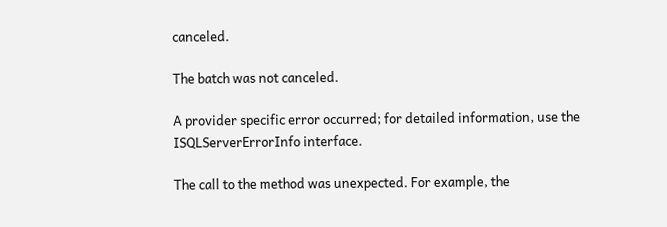canceled.

The batch was not canceled.

A provider specific error occurred; for detailed information, use the ISQLServerErrorInfo interface.

The call to the method was unexpected. For example, the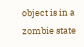object is in a zombie state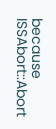because ISSAbort::Abort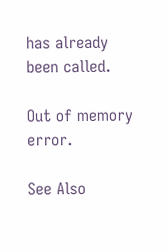has already been called.

Out of memory error.

See Also